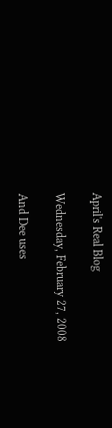April's Real Blog

Wednesday, February 27, 2008

And Dee uses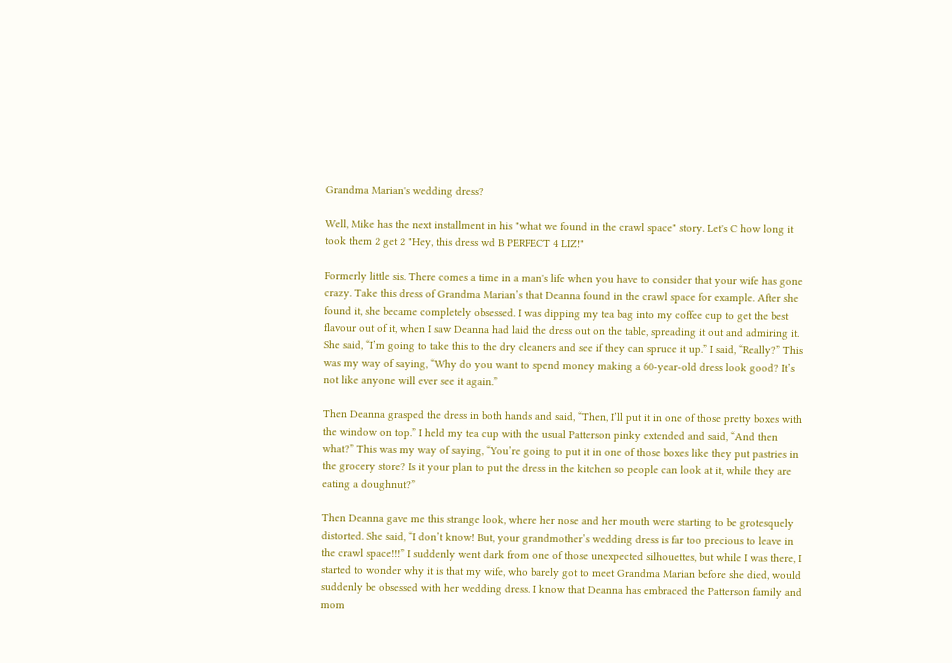Grandma Marian's wedding dress?

Well, Mike has the next installment in his "what we found in the crawl space" story. Let's C how long it took them 2 get 2 "Hey, this dress wd B PERFECT 4 LIZ!"

Formerly little sis. There comes a time in a man's life when you have to consider that your wife has gone crazy. Take this dress of Grandma Marian’s that Deanna found in the crawl space for example. After she found it, she became completely obsessed. I was dipping my tea bag into my coffee cup to get the best flavour out of it, when I saw Deanna had laid the dress out on the table, spreading it out and admiring it. She said, “I’m going to take this to the dry cleaners and see if they can spruce it up.” I said, “Really?” This was my way of saying, “Why do you want to spend money making a 60-year-old dress look good? It’s not like anyone will ever see it again.”

Then Deanna grasped the dress in both hands and said, “Then, I’ll put it in one of those pretty boxes with the window on top.” I held my tea cup with the usual Patterson pinky extended and said, “And then what?” This was my way of saying, “You’re going to put it in one of those boxes like they put pastries in the grocery store? Is it your plan to put the dress in the kitchen so people can look at it, while they are eating a doughnut?”

Then Deanna gave me this strange look, where her nose and her mouth were starting to be grotesquely distorted. She said, “I don’t know! But, your grandmother’s wedding dress is far too precious to leave in the crawl space!!!” I suddenly went dark from one of those unexpected silhouettes, but while I was there, I started to wonder why it is that my wife, who barely got to meet Grandma Marian before she died, would suddenly be obsessed with her wedding dress. I know that Deanna has embraced the Patterson family and mom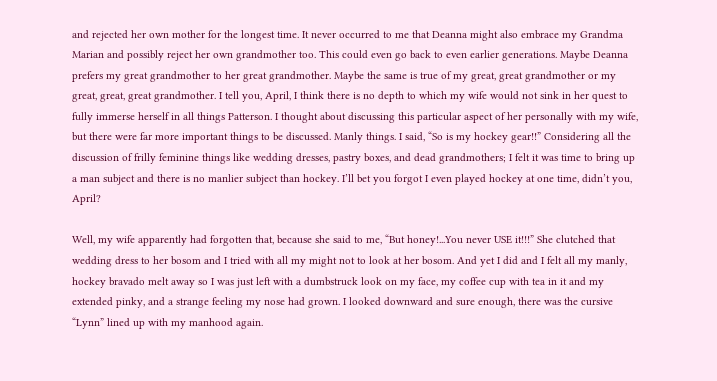and rejected her own mother for the longest time. It never occurred to me that Deanna might also embrace my Grandma Marian and possibly reject her own grandmother too. This could even go back to even earlier generations. Maybe Deanna prefers my great grandmother to her great grandmother. Maybe the same is true of my great, great grandmother or my great, great, great grandmother. I tell you, April, I think there is no depth to which my wife would not sink in her quest to fully immerse herself in all things Patterson. I thought about discussing this particular aspect of her personally with my wife, but there were far more important things to be discussed. Manly things. I said, “So is my hockey gear!!” Considering all the discussion of frilly feminine things like wedding dresses, pastry boxes, and dead grandmothers; I felt it was time to bring up a man subject and there is no manlier subject than hockey. I’ll bet you forgot I even played hockey at one time, didn’t you, April?

Well, my wife apparently had forgotten that, because she said to me, “But honey!...You never USE it!!!” She clutched that wedding dress to her bosom and I tried with all my might not to look at her bosom. And yet I did and I felt all my manly, hockey bravado melt away so I was just left with a dumbstruck look on my face, my coffee cup with tea in it and my extended pinky, and a strange feeling my nose had grown. I looked downward and sure enough, there was the cursive “Lynn” lined up with my manhood again.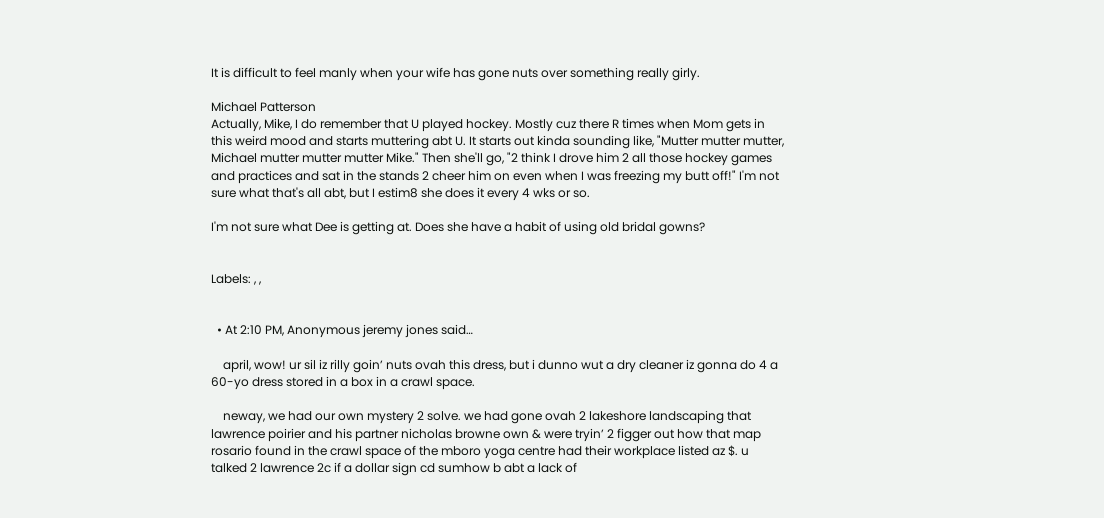It is difficult to feel manly when your wife has gone nuts over something really girly.

Michael Patterson
Actually, Mike, I do remember that U played hockey. Mostly cuz there R times when Mom gets in this weird mood and starts muttering abt U. It starts out kinda sounding like, "Mutter mutter mutter, Michael mutter mutter mutter Mike." Then she'll go, "2 think I drove him 2 all those hockey games and practices and sat in the stands 2 cheer him on even when I was freezing my butt off!" I'm not sure what that's all abt, but I estim8 she does it every 4 wks or so.

I'm not sure what Dee is getting at. Does she have a habit of using old bridal gowns?


Labels: , ,


  • At 2:10 PM, Anonymous jeremy jones said…

    april, wow! ur sil iz rilly goin’ nuts ovah this dress, but i dunno wut a dry cleaner iz gonna do 4 a 60-yo dress stored in a box in a crawl space.

    neway, we had our own mystery 2 solve. we had gone ovah 2 lakeshore landscaping that lawrence poirier and his partner nicholas browne own & were tryin’ 2 figger out how that map rosario found in the crawl space of the mboro yoga centre had their workplace listed az $. u talked 2 lawrence 2c if a dollar sign cd sumhow b abt a lack of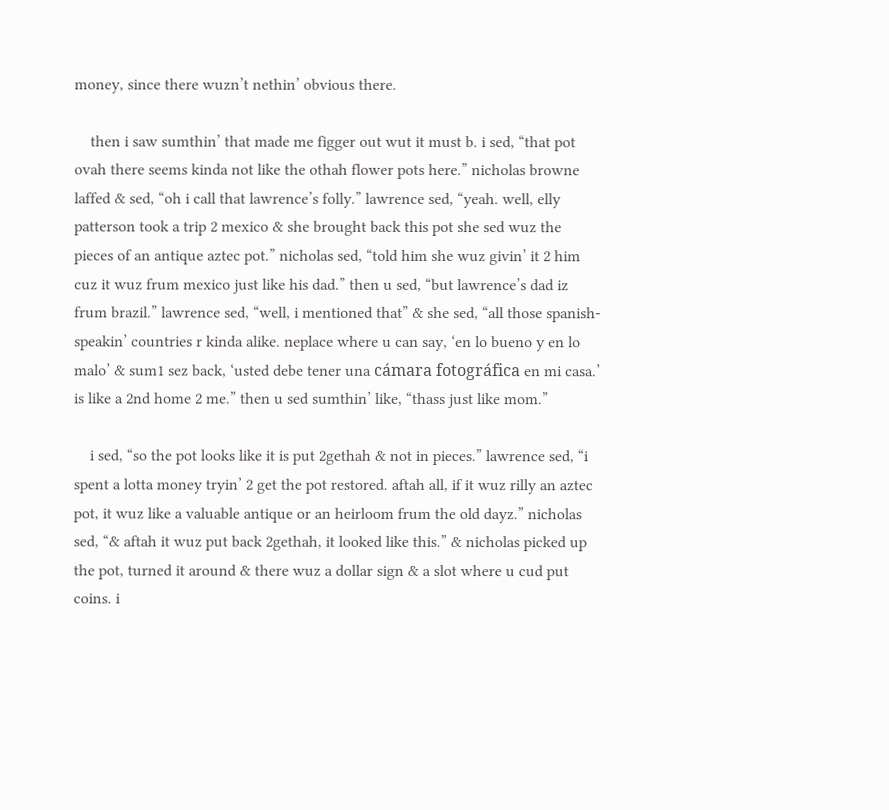money, since there wuzn’t nethin’ obvious there.

    then i saw sumthin’ that made me figger out wut it must b. i sed, “that pot ovah there seems kinda not like the othah flower pots here.” nicholas browne laffed & sed, “oh i call that lawrence’s folly.” lawrence sed, “yeah. well, elly patterson took a trip 2 mexico & she brought back this pot she sed wuz the pieces of an antique aztec pot.” nicholas sed, “told him she wuz givin’ it 2 him cuz it wuz frum mexico just like his dad.” then u sed, “but lawrence’s dad iz frum brazil.” lawrence sed, “well, i mentioned that” & she sed, “all those spanish-speakin’ countries r kinda alike. neplace where u can say, ‘en lo bueno y en lo malo’ & sum1 sez back, ‘usted debe tener una cámara fotográfica en mi casa.’ is like a 2nd home 2 me.” then u sed sumthin’ like, “thass just like mom.”

    i sed, “so the pot looks like it is put 2gethah & not in pieces.” lawrence sed, “i spent a lotta money tryin’ 2 get the pot restored. aftah all, if it wuz rilly an aztec pot, it wuz like a valuable antique or an heirloom frum the old dayz.” nicholas sed, “& aftah it wuz put back 2gethah, it looked like this.” & nicholas picked up the pot, turned it around & there wuz a dollar sign & a slot where u cud put coins. i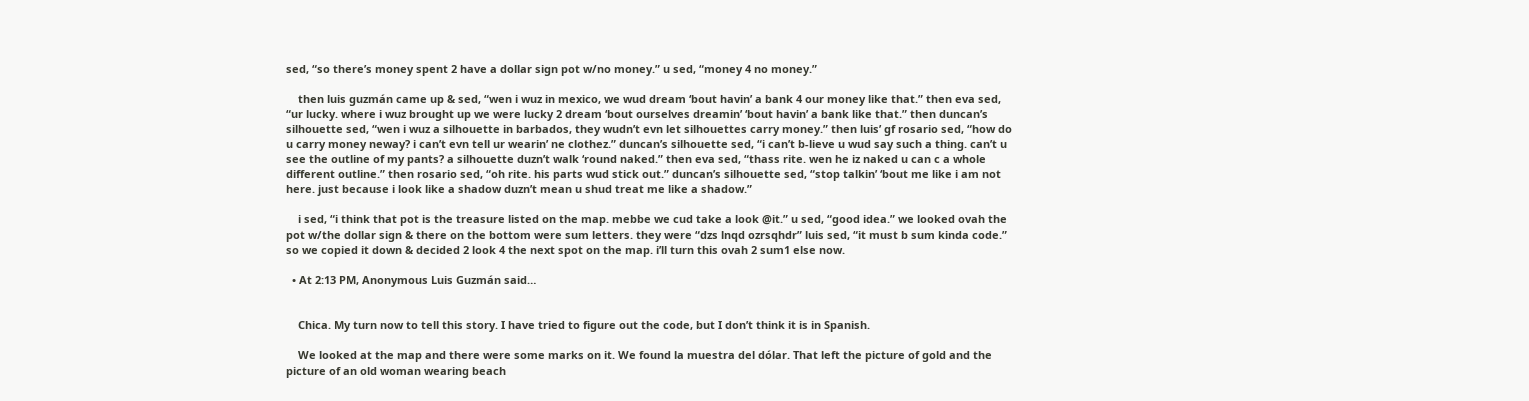sed, “so there’s money spent 2 have a dollar sign pot w/no money.” u sed, “money 4 no money.”

    then luis guzmán came up & sed, “wen i wuz in mexico, we wud dream ‘bout havin’ a bank 4 our money like that.” then eva sed, “ur lucky. where i wuz brought up we were lucky 2 dream ‘bout ourselves dreamin’ ‘bout havin’ a bank like that.” then duncan’s silhouette sed, “wen i wuz a silhouette in barbados, they wudn’t evn let silhouettes carry money.” then luis’ gf rosario sed, “how do u carry money neway? i can’t evn tell ur wearin’ ne clothez.” duncan’s silhouette sed, “i can’t b-lieve u wud say such a thing. can’t u see the outline of my pants? a silhouette duzn’t walk ‘round naked.” then eva sed, “thass rite. wen he iz naked u can c a whole different outline.” then rosario sed, “oh rite. his parts wud stick out.” duncan’s silhouette sed, “stop talkin’ ‘bout me like i am not here. just because i look like a shadow duzn’t mean u shud treat me like a shadow.”

    i sed, “i think that pot is the treasure listed on the map. mebbe we cud take a look @it.” u sed, “good idea.” we looked ovah the pot w/the dollar sign & there on the bottom were sum letters. they were “dzs lnqd ozrsqhdr” luis sed, “it must b sum kinda code.” so we copied it down & decided 2 look 4 the next spot on the map. i’ll turn this ovah 2 sum1 else now.

  • At 2:13 PM, Anonymous Luis Guzmán said…


    Chica. My turn now to tell this story. I have tried to figure out the code, but I don’t think it is in Spanish.

    We looked at the map and there were some marks on it. We found la muestra del dólar. That left the picture of gold and the picture of an old woman wearing beach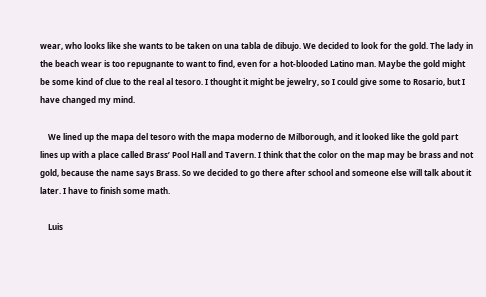wear, who looks like she wants to be taken on una tabla de dibujo. We decided to look for the gold. The lady in the beach wear is too repugnante to want to find, even for a hot-blooded Latino man. Maybe the gold might be some kind of clue to the real al tesoro. I thought it might be jewelry, so I could give some to Rosario, but I have changed my mind.

    We lined up the mapa del tesoro with the mapa moderno de Milborough, and it looked like the gold part lines up with a place called Brass’ Pool Hall and Tavern. I think that the color on the map may be brass and not gold, because the name says Brass. So we decided to go there after school and someone else will talk about it later. I have to finish some math.

    Luis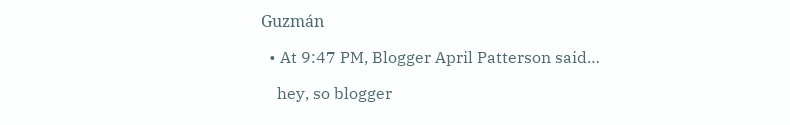Guzmán

  • At 9:47 PM, Blogger April Patterson said…

    hey, so blogger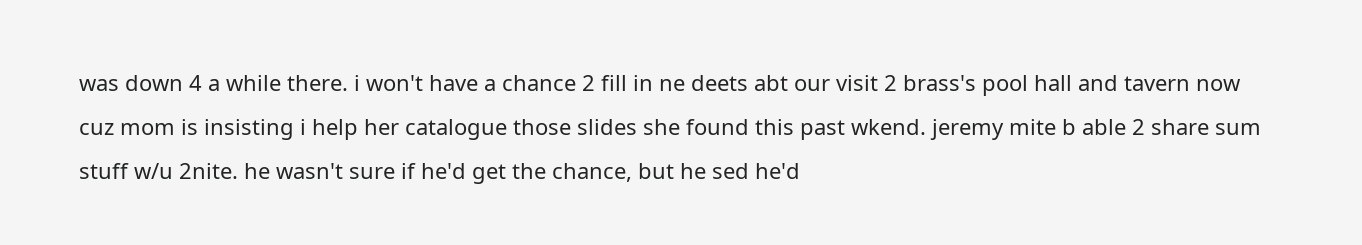was down 4 a while there. i won't have a chance 2 fill in ne deets abt our visit 2 brass's pool hall and tavern now cuz mom is insisting i help her catalogue those slides she found this past wkend. jeremy mite b able 2 share sum stuff w/u 2nite. he wasn't sure if he'd get the chance, but he sed he'd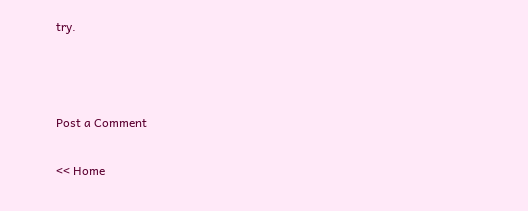try.



Post a Comment

<< Home